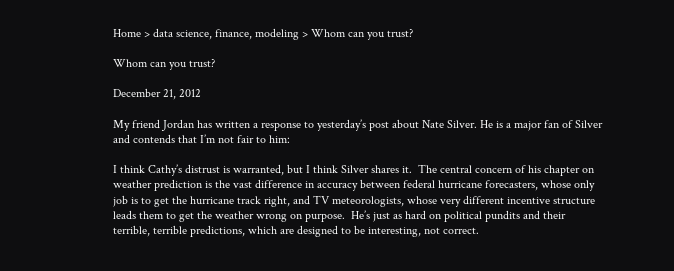Home > data science, finance, modeling > Whom can you trust?

Whom can you trust?

December 21, 2012

My friend Jordan has written a response to yesterday’s post about Nate Silver. He is a major fan of Silver and contends that I’m not fair to him:

I think Cathy’s distrust is warranted, but I think Silver shares it.  The central concern of his chapter on weather prediction is the vast difference in accuracy between federal hurricane forecasters, whose only job is to get the hurricane track right, and TV meteorologists, whose very different incentive structure leads them to get the weather wrong on purpose.  He’s just as hard on political pundits and their terrible, terrible predictions, which are designed to be interesting, not correct.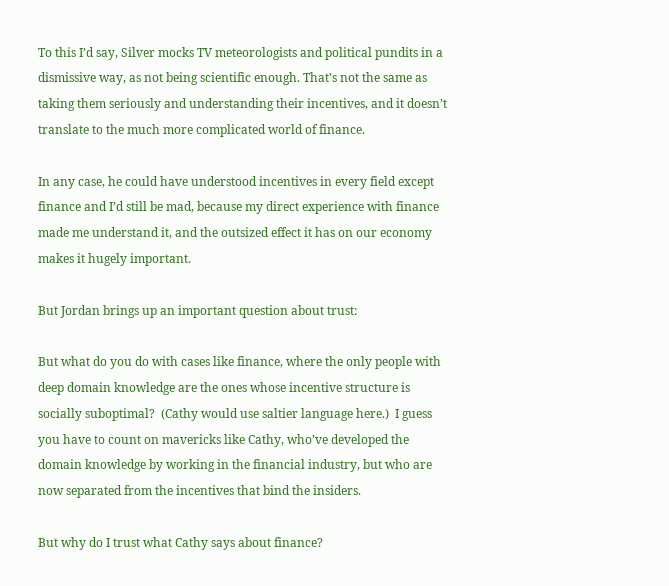To this I’d say, Silver mocks TV meteorologists and political pundits in a dismissive way, as not being scientific enough. That’s not the same as taking them seriously and understanding their incentives, and it doesn’t translate to the much more complicated world of finance.

In any case, he could have understood incentives in every field except finance and I’d still be mad, because my direct experience with finance made me understand it, and the outsized effect it has on our economy makes it hugely important.

But Jordan brings up an important question about trust:

But what do you do with cases like finance, where the only people with deep domain knowledge are the ones whose incentive structure is socially suboptimal?  (Cathy would use saltier language here.)  I guess you have to count on mavericks like Cathy, who’ve developed the domain knowledge by working in the financial industry, but who are now separated from the incentives that bind the insiders.

But why do I trust what Cathy says about finance?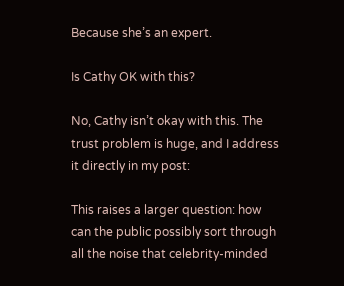Because she’s an expert.

Is Cathy OK with this?

No, Cathy isn’t okay with this. The trust problem is huge, and I address it directly in my post:

This raises a larger question: how can the public possibly sort through all the noise that celebrity-minded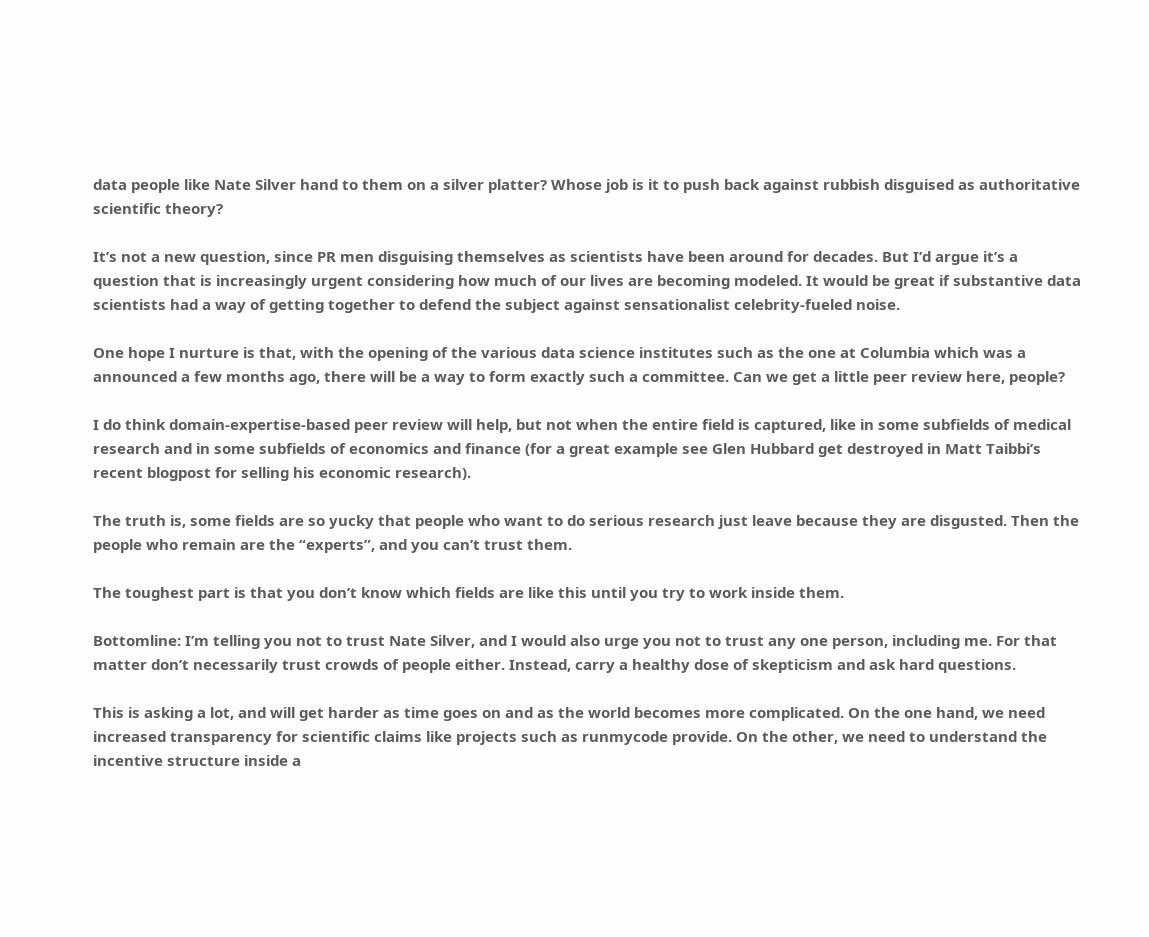data people like Nate Silver hand to them on a silver platter? Whose job is it to push back against rubbish disguised as authoritative scientific theory?

It’s not a new question, since PR men disguising themselves as scientists have been around for decades. But I’d argue it’s a question that is increasingly urgent considering how much of our lives are becoming modeled. It would be great if substantive data scientists had a way of getting together to defend the subject against sensationalist celebrity-fueled noise.

One hope I nurture is that, with the opening of the various data science institutes such as the one at Columbia which was a announced a few months ago, there will be a way to form exactly such a committee. Can we get a little peer review here, people?

I do think domain-expertise-based peer review will help, but not when the entire field is captured, like in some subfields of medical research and in some subfields of economics and finance (for a great example see Glen Hubbard get destroyed in Matt Taibbi’s recent blogpost for selling his economic research).

The truth is, some fields are so yucky that people who want to do serious research just leave because they are disgusted. Then the people who remain are the “experts”, and you can’t trust them.

The toughest part is that you don’t know which fields are like this until you try to work inside them.

Bottomline: I’m telling you not to trust Nate Silver, and I would also urge you not to trust any one person, including me. For that matter don’t necessarily trust crowds of people either. Instead, carry a healthy dose of skepticism and ask hard questions.

This is asking a lot, and will get harder as time goes on and as the world becomes more complicated. On the one hand, we need increased transparency for scientific claims like projects such as runmycode provide. On the other, we need to understand the incentive structure inside a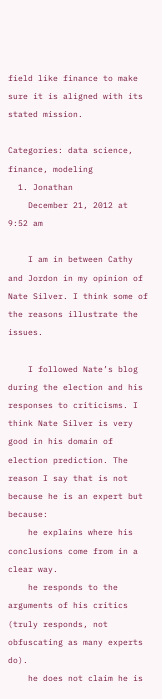field like finance to make sure it is aligned with its stated mission.

Categories: data science, finance, modeling
  1. Jonathan
    December 21, 2012 at 9:52 am

    I am in between Cathy and Jordon in my opinion of Nate Silver. I think some of the reasons illustrate the issues.

    I followed Nate’s blog during the election and his responses to criticisms. I think Nate Silver is very good in his domain of election prediction. The reason I say that is not because he is an expert but because:
    he explains where his conclusions come from in a clear way.
    he responds to the arguments of his critics (truly responds, not obfuscating as many experts do).
    he does not claim he is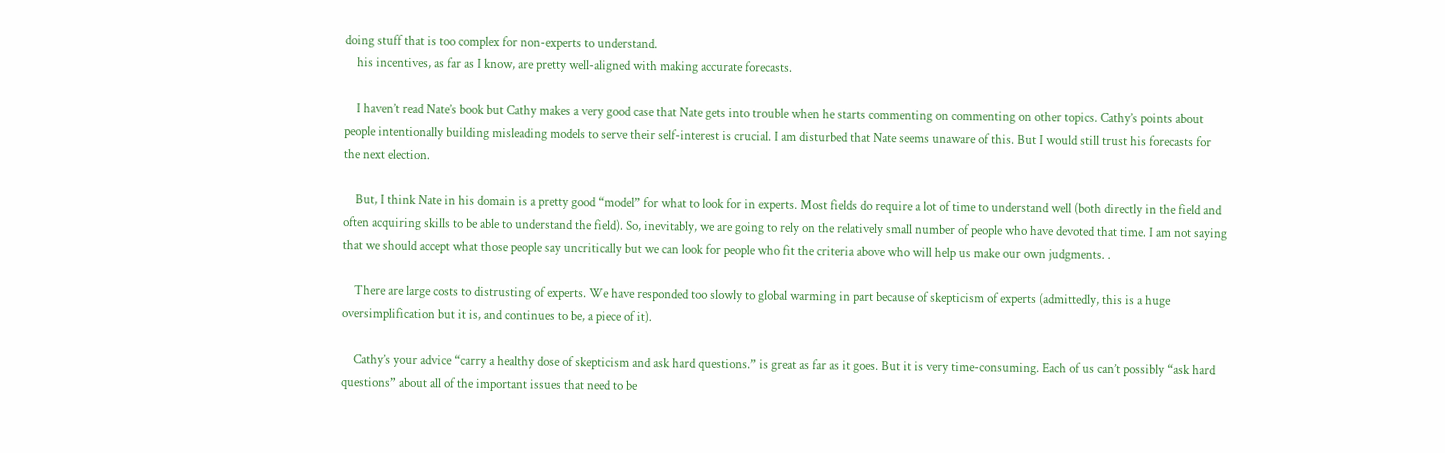doing stuff that is too complex for non-experts to understand.
    his incentives, as far as I know, are pretty well-aligned with making accurate forecasts.

    I haven’t read Nate’s book but Cathy makes a very good case that Nate gets into trouble when he starts commenting on commenting on other topics. Cathy’s points about people intentionally building misleading models to serve their self-interest is crucial. I am disturbed that Nate seems unaware of this. But I would still trust his forecasts for the next election.

    But, I think Nate in his domain is a pretty good “model” for what to look for in experts. Most fields do require a lot of time to understand well (both directly in the field and often acquiring skills to be able to understand the field). So, inevitably, we are going to rely on the relatively small number of people who have devoted that time. I am not saying that we should accept what those people say uncritically but we can look for people who fit the criteria above who will help us make our own judgments. .

    There are large costs to distrusting of experts. We have responded too slowly to global warming in part because of skepticism of experts (admittedly, this is a huge oversimplification but it is, and continues to be, a piece of it).

    Cathy’s your advice “carry a healthy dose of skepticism and ask hard questions.” is great as far as it goes. But it is very time-consuming. Each of us can’t possibly “ask hard questions” about all of the important issues that need to be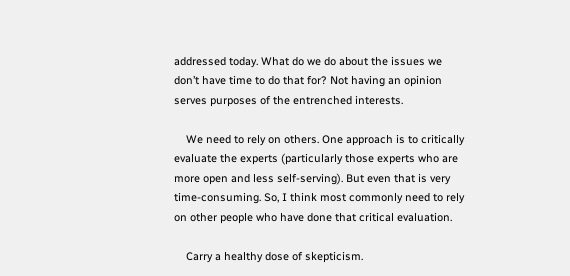addressed today. What do we do about the issues we don’t have time to do that for? Not having an opinion serves purposes of the entrenched interests.

    We need to rely on others. One approach is to critically evaluate the experts (particularly those experts who are more open and less self-serving). But even that is very time-consuming. So, I think most commonly need to rely on other people who have done that critical evaluation.

    Carry a healthy dose of skepticism.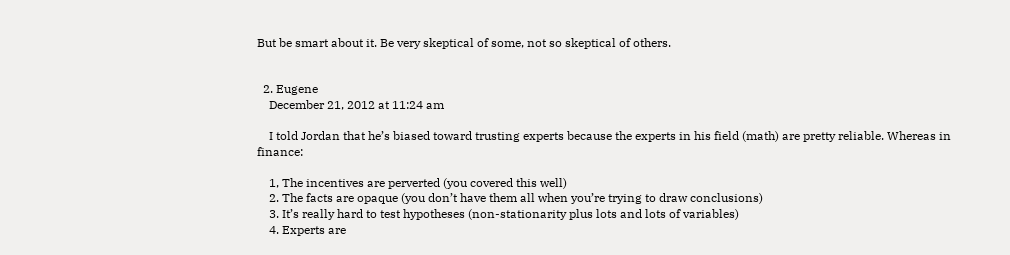But be smart about it. Be very skeptical of some, not so skeptical of others.


  2. Eugene
    December 21, 2012 at 11:24 am

    I told Jordan that he’s biased toward trusting experts because the experts in his field (math) are pretty reliable. Whereas in finance:

    1, The incentives are perverted (you covered this well)
    2. The facts are opaque (you don’t have them all when you’re trying to draw conclusions)
    3. It’s really hard to test hypotheses (non-stationarity plus lots and lots of variables)
    4. Experts are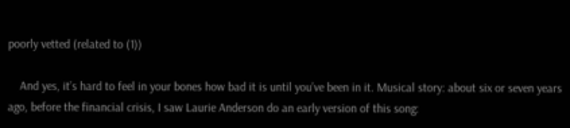poorly vetted (related to (1))

    And yes, it’s hard to feel in your bones how bad it is until you’ve been in it. Musical story: about six or seven years ago, before the financial crisis, I saw Laurie Anderson do an early version of this song: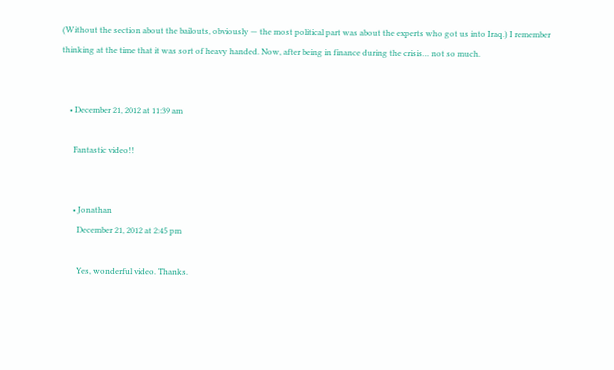(Without the section about the bailouts, obviously — the most political part was about the experts who got us into Iraq.) I remember thinking at the time that it was sort of heavy handed. Now, after being in finance during the crisis… not so much.


    • December 21, 2012 at 11:39 am

      Fantastic video!!


      • Jonathan
        December 21, 2012 at 2:45 pm

        Yes, wonderful video. Thanks.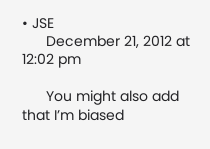• JSE
      December 21, 2012 at 12:02 pm

      You might also add that I’m biased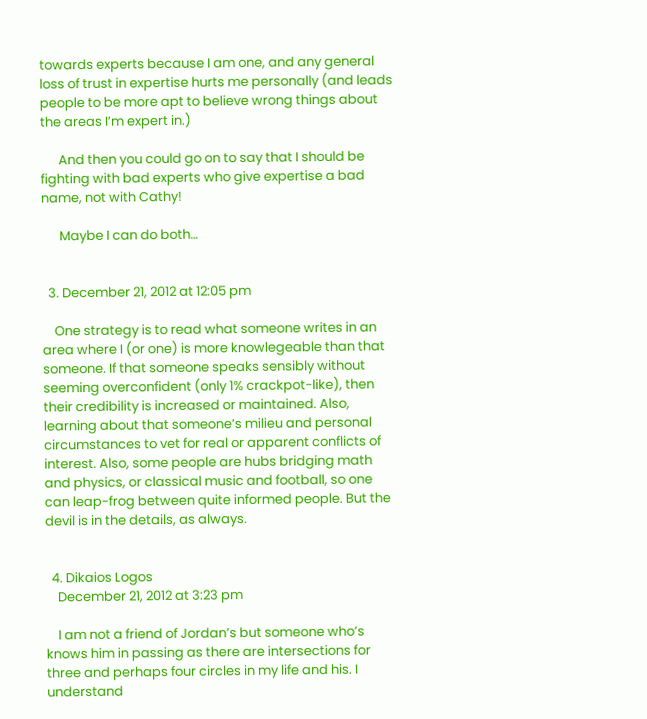towards experts because I am one, and any general loss of trust in expertise hurts me personally (and leads people to be more apt to believe wrong things about the areas I’m expert in.)

      And then you could go on to say that I should be fighting with bad experts who give expertise a bad name, not with Cathy!

      Maybe I can do both…


  3. December 21, 2012 at 12:05 pm

    One strategy is to read what someone writes in an area where I (or one) is more knowlegeable than that someone. If that someone speaks sensibly without seeming overconfident (only 1% crackpot-like), then their credibility is increased or maintained. Also, learning about that someone’s milieu and personal circumstances to vet for real or apparent conflicts of interest. Also, some people are hubs bridging math and physics, or classical music and football, so one can leap-frog between quite informed people. But the devil is in the details, as always.


  4. Dikaios Logos
    December 21, 2012 at 3:23 pm

    I am not a friend of Jordan’s but someone who’s knows him in passing as there are intersections for three and perhaps four circles in my life and his. I understand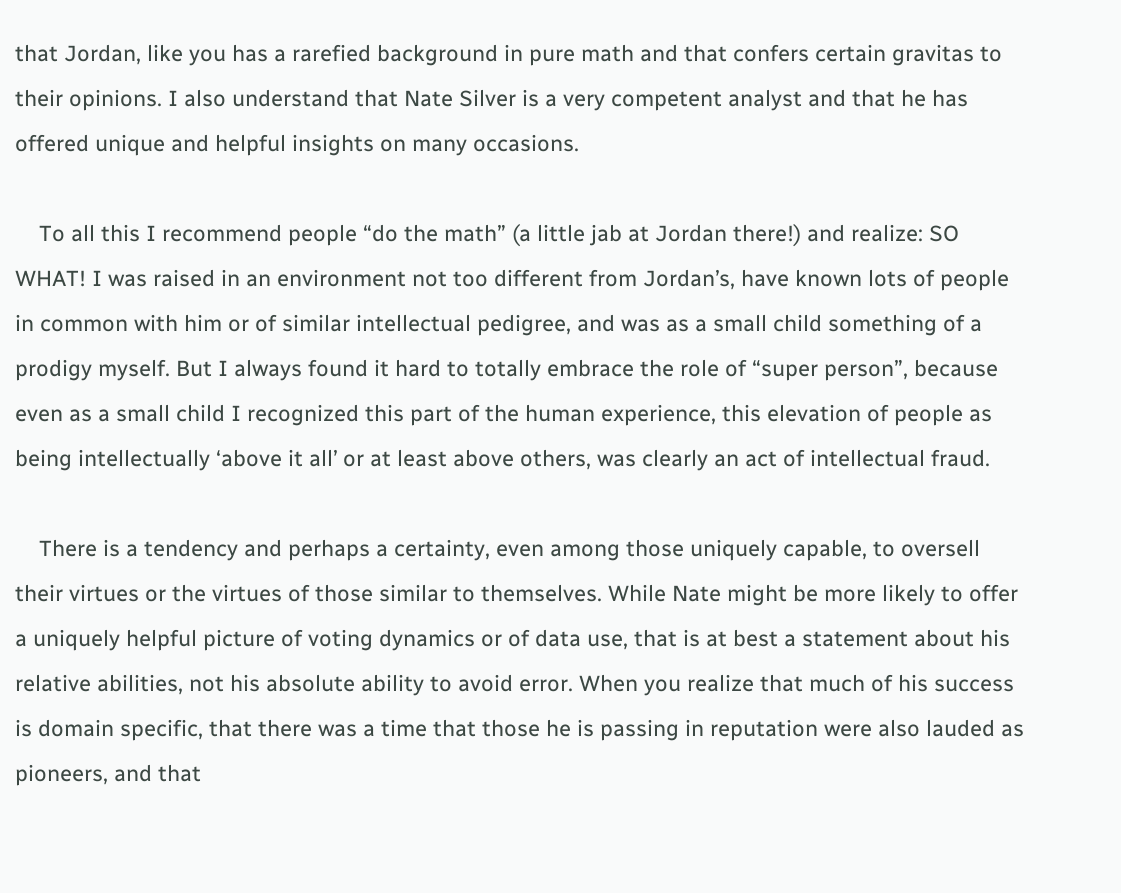that Jordan, like you has a rarefied background in pure math and that confers certain gravitas to their opinions. I also understand that Nate Silver is a very competent analyst and that he has offered unique and helpful insights on many occasions.

    To all this I recommend people “do the math” (a little jab at Jordan there!) and realize: SO WHAT! I was raised in an environment not too different from Jordan’s, have known lots of people in common with him or of similar intellectual pedigree, and was as a small child something of a prodigy myself. But I always found it hard to totally embrace the role of “super person”, because even as a small child I recognized this part of the human experience, this elevation of people as being intellectually ‘above it all’ or at least above others, was clearly an act of intellectual fraud.

    There is a tendency and perhaps a certainty, even among those uniquely capable, to oversell their virtues or the virtues of those similar to themselves. While Nate might be more likely to offer a uniquely helpful picture of voting dynamics or of data use, that is at best a statement about his relative abilities, not his absolute ability to avoid error. When you realize that much of his success is domain specific, that there was a time that those he is passing in reputation were also lauded as pioneers, and that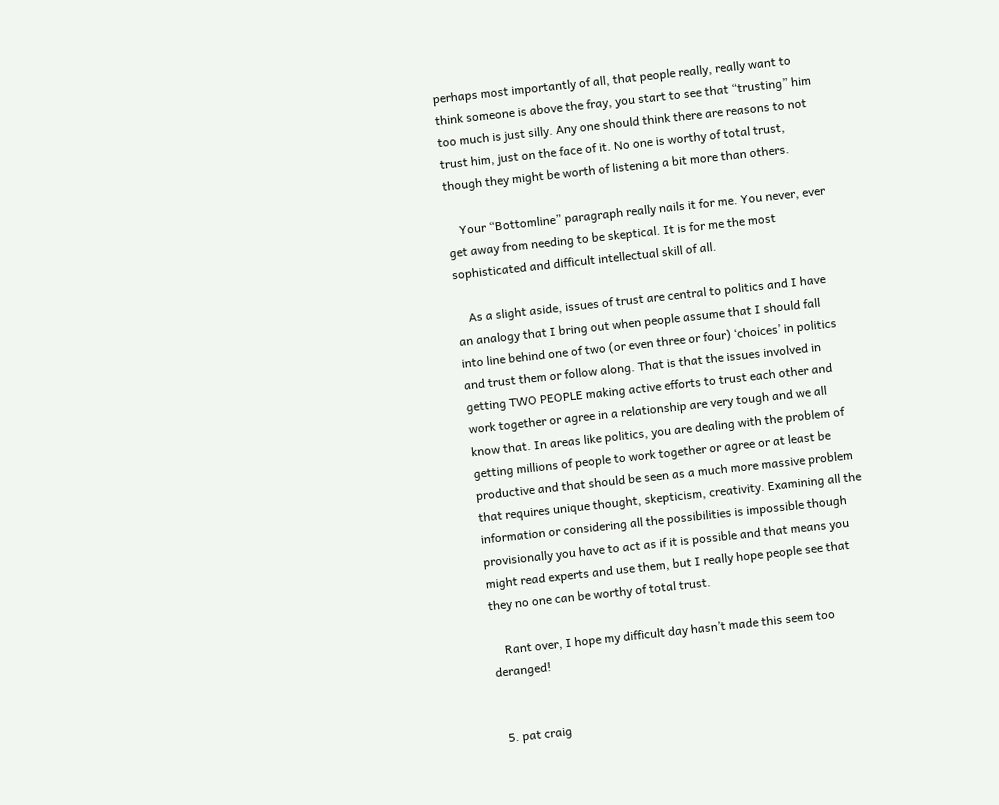perhaps most importantly of all, that people really, really want to think someone is above the fray, you start to see that “trusting” him too much is just silly. Any one should think there are reasons to not trust him, just on the face of it. No one is worthy of total trust, though they might be worth of listening a bit more than others.

    Your “Bottomline” paragraph really nails it for me. You never, ever get away from needing to be skeptical. It is for me the most sophisticated and difficult intellectual skill of all.

    As a slight aside, issues of trust are central to politics and I have an analogy that I bring out when people assume that I should fall into line behind one of two (or even three or four) ‘choices’ in politics and trust them or follow along. That is that the issues involved in getting TWO PEOPLE making active efforts to trust each other and work together or agree in a relationship are very tough and we all know that. In areas like politics, you are dealing with the problem of getting millions of people to work together or agree or at least be productive and that should be seen as a much more massive problem that requires unique thought, skepticism, creativity. Examining all the information or considering all the possibilities is impossible though provisionally you have to act as if it is possible and that means you might read experts and use them, but I really hope people see that they no one can be worthy of total trust.

    Rant over, I hope my difficult day hasn’t made this seem too deranged!


  5. pat craig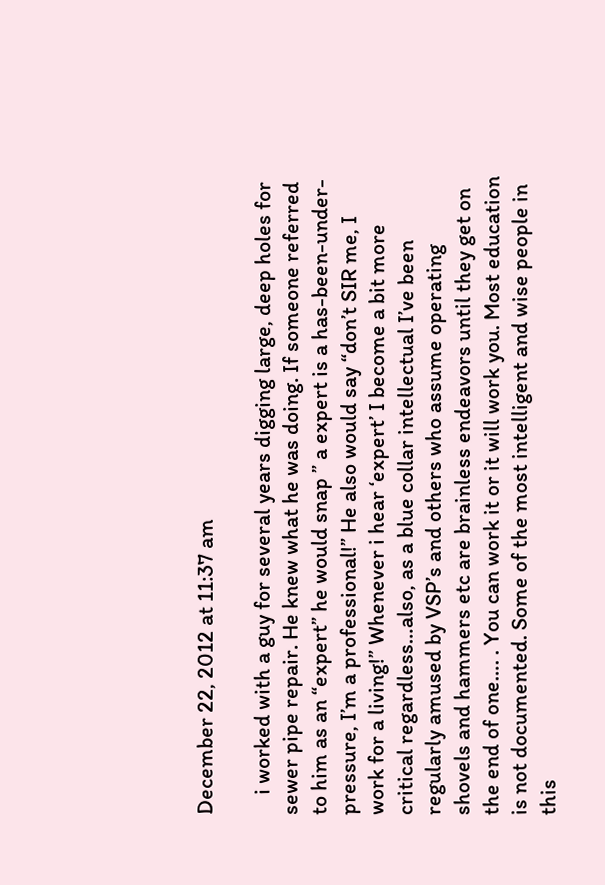December 22, 2012 at 11:37 am

    i worked with a guy for several years digging large, deep holes for sewer pipe repair. He knew what he was doing. If someone referred to him as an “expert” he would snap ” a expert is a has-been-under-pressure, I’m a professional!” He also would say “don’t SIR me, I work for a living!” Whenever i hear ‘expert’ I become a bit more critical regardless…also, as a blue collar intellectual I’ve been regularly amused by VSP’s and others who assume operating shovels and hammers etc are brainless endeavors until they get on the end of one…. . You can work it or it will work you. Most education is not documented. Some of the most intelligent and wise people in this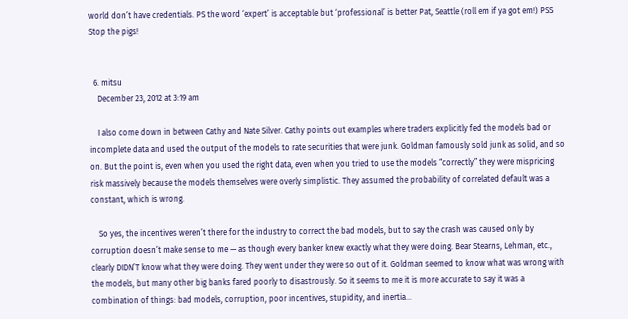world don’t have credentials. PS the word ‘expert’ is acceptable but ‘professional’ is better Pat, Seattle (roll em if ya got em!) PSS Stop the pigs!


  6. mitsu
    December 23, 2012 at 3:19 am

    I also come down in between Cathy and Nate Silver. Cathy points out examples where traders explicitly fed the models bad or incomplete data and used the output of the models to rate securities that were junk. Goldman famously sold junk as solid, and so on. But the point is, even when you used the right data, even when you tried to use the models “correctly” they were mispricing risk massively because the models themselves were overly simplistic. They assumed the probability of correlated default was a constant, which is wrong.

    So yes, the incentives weren’t there for the industry to correct the bad models, but to say the crash was caused only by corruption doesn’t make sense to me — as though every banker knew exactly what they were doing. Bear Stearns, Lehman, etc., clearly DIDN’T know what they were doing. They went under they were so out of it. Goldman seemed to know what was wrong with the models, but many other big banks fared poorly to disastrously. So it seems to me it is more accurate to say it was a combination of things: bad models, corruption, poor incentives, stupidity, and inertia…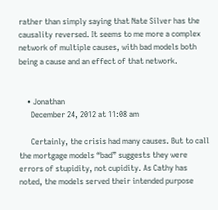rather than simply saying that Nate Silver has the causality reversed. It seems to me more a complex network of multiple causes, with bad models both being a cause and an effect of that network.


    • Jonathan
      December 24, 2012 at 11:08 am

      Certainly, the crisis had many causes. But to call the mortgage models “bad” suggests they were errors of stupidity, not cupidity. As Cathy has noted, the models served their intended purpose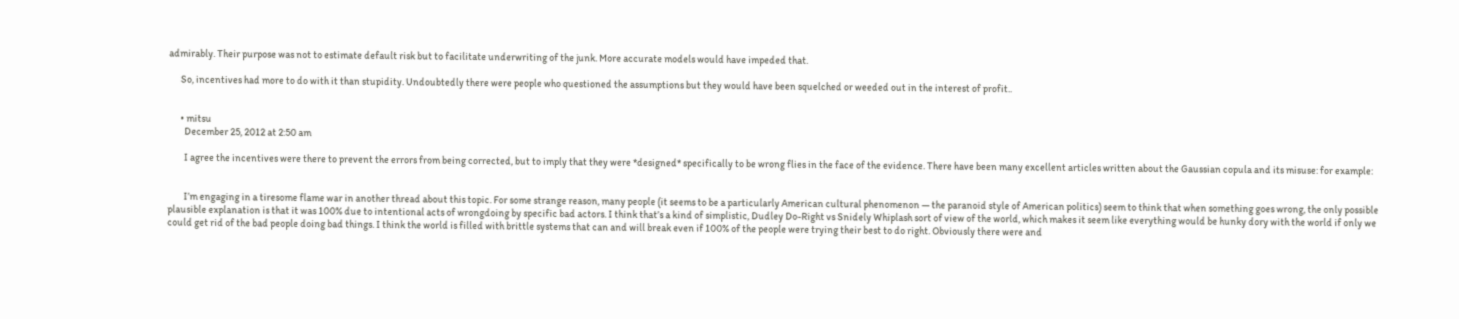admirably. Their purpose was not to estimate default risk but to facilitate underwriting of the junk. More accurate models would have impeded that.

      So, incentives had more to do with it than stupidity. Undoubtedly there were people who questioned the assumptions but they would have been squelched or weeded out in the interest of profit..


      • mitsu
        December 25, 2012 at 2:50 am

        I agree the incentives were there to prevent the errors from being corrected, but to imply that they were *designed* specifically to be wrong flies in the face of the evidence. There have been many excellent articles written about the Gaussian copula and its misuse: for example:


        I’m engaging in a tiresome flame war in another thread about this topic. For some strange reason, many people (it seems to be a particularly American cultural phenomenon — the paranoid style of American politics) seem to think that when something goes wrong, the only possible plausible explanation is that it was 100% due to intentional acts of wrongdoing by specific bad actors. I think that’s a kind of simplistic, Dudley Do-Right vs Snidely Whiplash sort of view of the world, which makes it seem like everything would be hunky dory with the world if only we could get rid of the bad people doing bad things. I think the world is filled with brittle systems that can and will break even if 100% of the people were trying their best to do right. Obviously there were and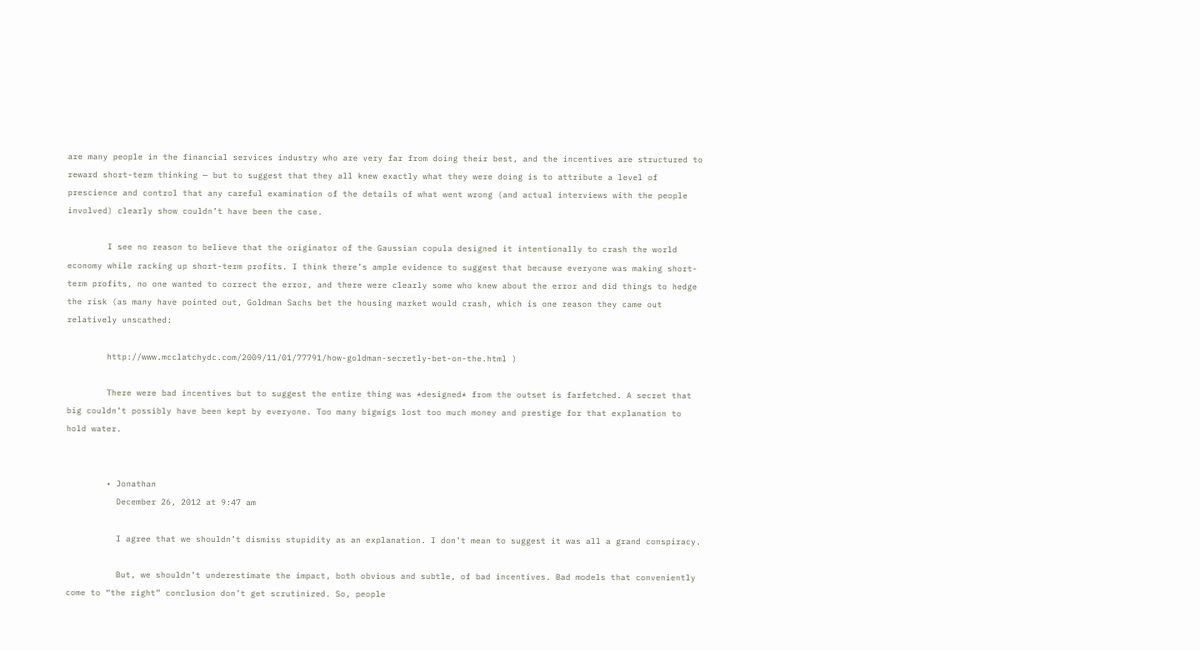are many people in the financial services industry who are very far from doing their best, and the incentives are structured to reward short-term thinking — but to suggest that they all knew exactly what they were doing is to attribute a level of prescience and control that any careful examination of the details of what went wrong (and actual interviews with the people involved) clearly show couldn’t have been the case.

        I see no reason to believe that the originator of the Gaussian copula designed it intentionally to crash the world economy while racking up short-term profits. I think there’s ample evidence to suggest that because everyone was making short-term profits, no one wanted to correct the error, and there were clearly some who knew about the error and did things to hedge the risk (as many have pointed out, Goldman Sachs bet the housing market would crash, which is one reason they came out relatively unscathed:

        http://www.mcclatchydc.com/2009/11/01/77791/how-goldman-secretly-bet-on-the.html )

        There were bad incentives but to suggest the entire thing was *designed* from the outset is farfetched. A secret that big couldn’t possibly have been kept by everyone. Too many bigwigs lost too much money and prestige for that explanation to hold water.


        • Jonathan
          December 26, 2012 at 9:47 am

          I agree that we shouldn’t dismiss stupidity as an explanation. I don’t mean to suggest it was all a grand conspiracy.

          But, we shouldn’t underestimate the impact, both obvious and subtle, of bad incentives. Bad models that conveniently come to “the right” conclusion don’t get scrutinized. So, people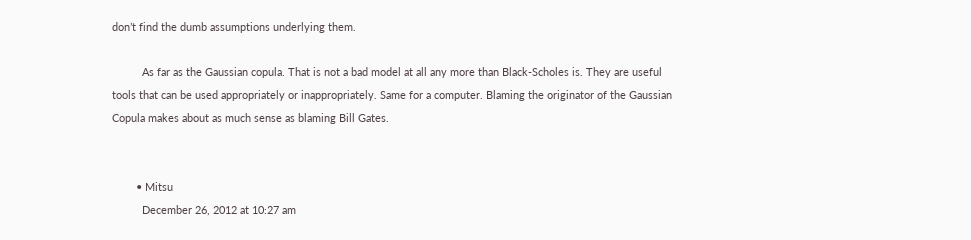don’t find the dumb assumptions underlying them.

          As far as the Gaussian copula. That is not a bad model at all any more than Black-Scholes is. They are useful tools that can be used appropriately or inappropriately. Same for a computer. Blaming the originator of the Gaussian Copula makes about as much sense as blaming Bill Gates.


        • Mitsu
          December 26, 2012 at 10:27 am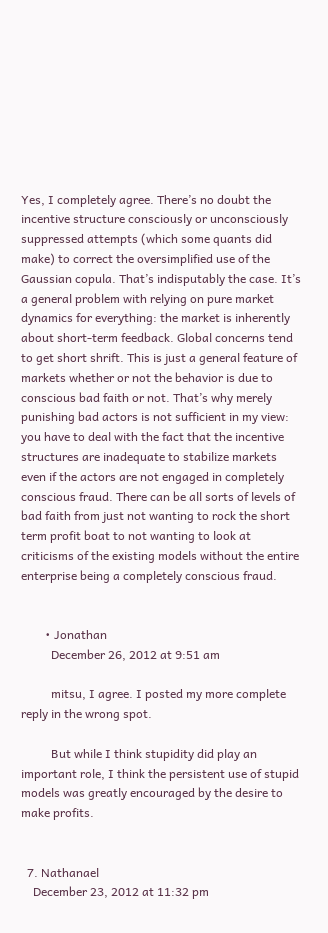Yes, I completely agree. There’s no doubt the incentive structure consciously or unconsciously suppressed attempts (which some quants did make) to correct the oversimplified use of the Gaussian copula. That’s indisputably the case. It’s a general problem with relying on pure market dynamics for everything: the market is inherently about short-term feedback. Global concerns tend to get short shrift. This is just a general feature of markets whether or not the behavior is due to conscious bad faith or not. That’s why merely punishing bad actors is not sufficient in my view: you have to deal with the fact that the incentive structures are inadequate to stabilize markets even if the actors are not engaged in completely conscious fraud. There can be all sorts of levels of bad faith from just not wanting to rock the short term profit boat to not wanting to look at criticisms of the existing models without the entire enterprise being a completely conscious fraud.


        • Jonathan
          December 26, 2012 at 9:51 am

          mitsu, I agree. I posted my more complete reply in the wrong spot.

          But while I think stupidity did play an important role, I think the persistent use of stupid models was greatly encouraged by the desire to make profits.


  7. Nathanael
    December 23, 2012 at 11:32 pm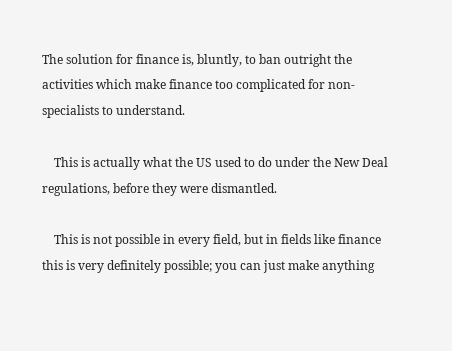The solution for finance is, bluntly, to ban outright the activities which make finance too complicated for non-specialists to understand.

    This is actually what the US used to do under the New Deal regulations, before they were dismantled.

    This is not possible in every field, but in fields like finance this is very definitely possible; you can just make anything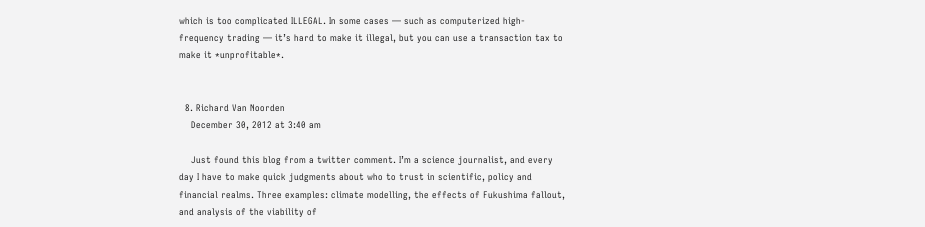which is too complicated ILLEGAL. In some cases — such as computerized high-frequency trading — it’s hard to make it illegal, but you can use a transaction tax to make it *unprofitable*.


  8. Richard Van Noorden
    December 30, 2012 at 3:40 am

    Just found this blog from a twitter comment. I’m a science journalist, and every day I have to make quick judgments about who to trust in scientific, policy and financial realms. Three examples: climate modelling, the effects of Fukushima fallout, and analysis of the viability of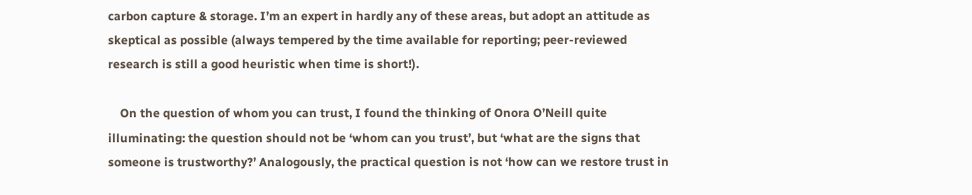carbon capture & storage. I’m an expert in hardly any of these areas, but adopt an attitude as skeptical as possible (always tempered by the time available for reporting; peer-reviewed research is still a good heuristic when time is short!).

    On the question of whom you can trust, I found the thinking of Onora O’Neill quite illuminating: the question should not be ‘whom can you trust’, but ‘what are the signs that someone is trustworthy?’ Analogously, the practical question is not ‘how can we restore trust in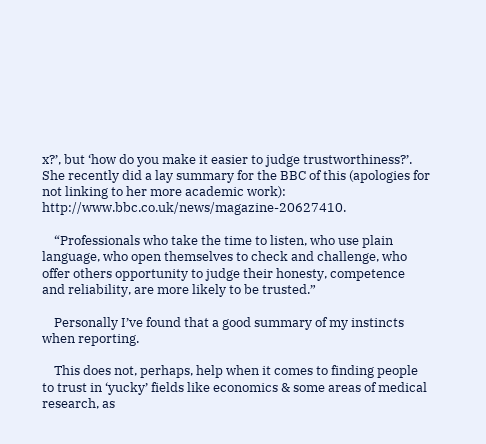x?’, but ‘how do you make it easier to judge trustworthiness?’. She recently did a lay summary for the BBC of this (apologies for not linking to her more academic work): http://www.bbc.co.uk/news/magazine-20627410.

    “Professionals who take the time to listen, who use plain language, who open themselves to check and challenge, who offer others opportunity to judge their honesty, competence and reliability, are more likely to be trusted.”

    Personally I’ve found that a good summary of my instincts when reporting.

    This does not, perhaps, help when it comes to finding people to trust in ‘yucky’ fields like economics & some areas of medical research, as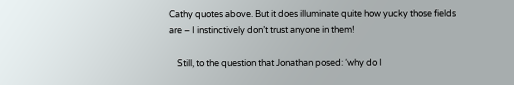Cathy quotes above. But it does illuminate quite how yucky those fields are – I instinctively don’t trust anyone in them!

    Still, to the question that Jonathan posed: ‘why do I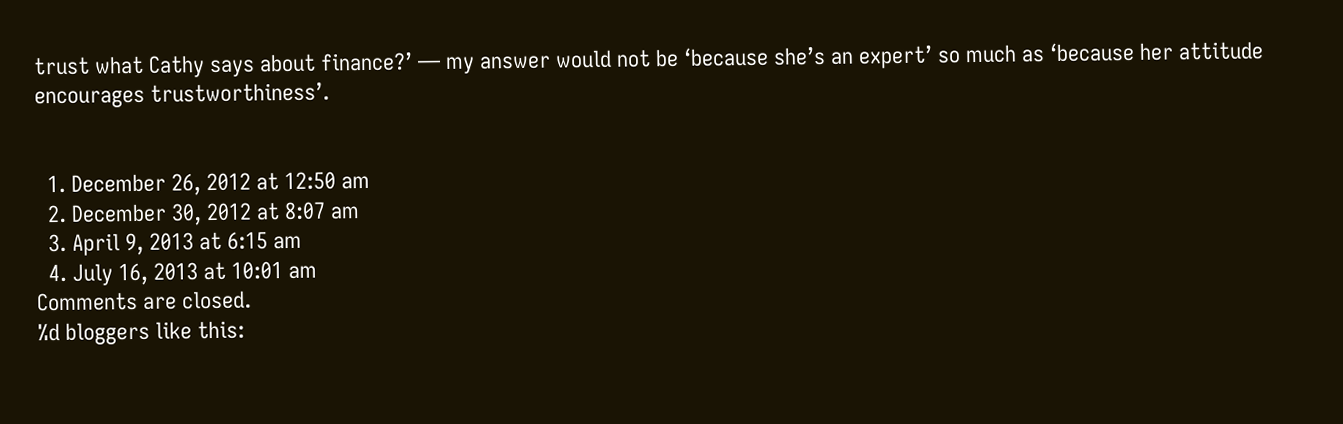trust what Cathy says about finance?’ — my answer would not be ‘because she’s an expert’ so much as ‘because her attitude encourages trustworthiness’.


  1. December 26, 2012 at 12:50 am
  2. December 30, 2012 at 8:07 am
  3. April 9, 2013 at 6:15 am
  4. July 16, 2013 at 10:01 am
Comments are closed.
%d bloggers like this: